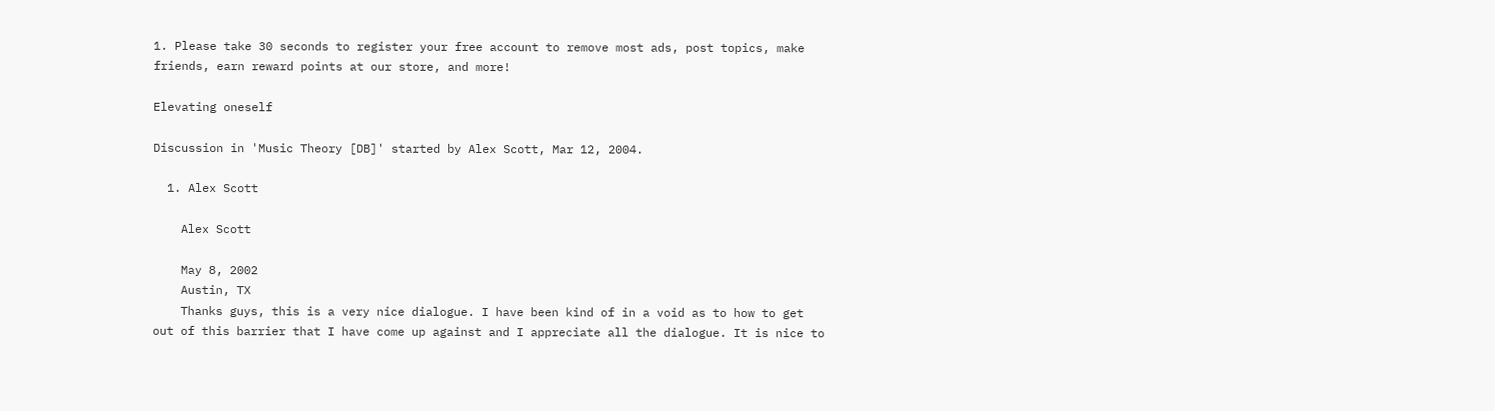1. Please take 30 seconds to register your free account to remove most ads, post topics, make friends, earn reward points at our store, and more!

Elevating oneself

Discussion in 'Music Theory [DB]' started by Alex Scott, Mar 12, 2004.

  1. Alex Scott

    Alex Scott

    May 8, 2002
    Austin, TX
    Thanks guys, this is a very nice dialogue. I have been kind of in a void as to how to get out of this barrier that I have come up against and I appreciate all the dialogue. It is nice to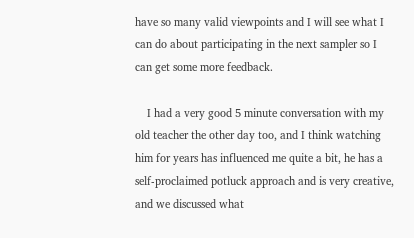have so many valid viewpoints and I will see what I can do about participating in the next sampler so I can get some more feedback.

    I had a very good 5 minute conversation with my old teacher the other day too, and I think watching him for years has influenced me quite a bit, he has a self-proclaimed potluck approach and is very creative, and we discussed what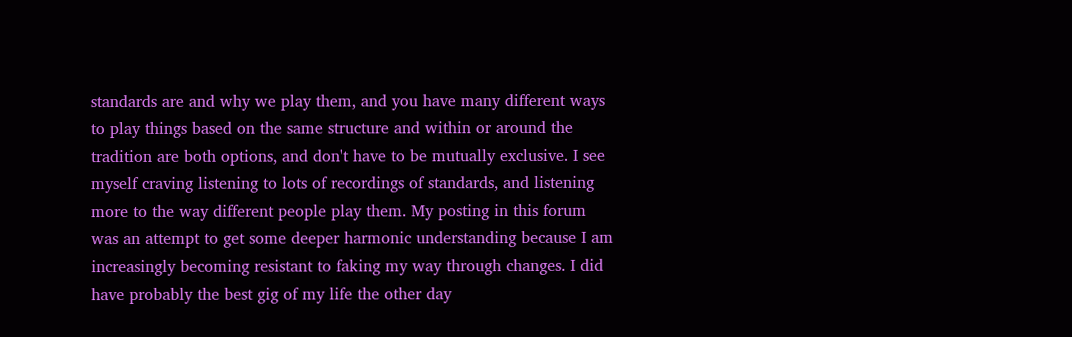standards are and why we play them, and you have many different ways to play things based on the same structure and within or around the tradition are both options, and don't have to be mutually exclusive. I see myself craving listening to lots of recordings of standards, and listening more to the way different people play them. My posting in this forum was an attempt to get some deeper harmonic understanding because I am increasingly becoming resistant to faking my way through changes. I did have probably the best gig of my life the other day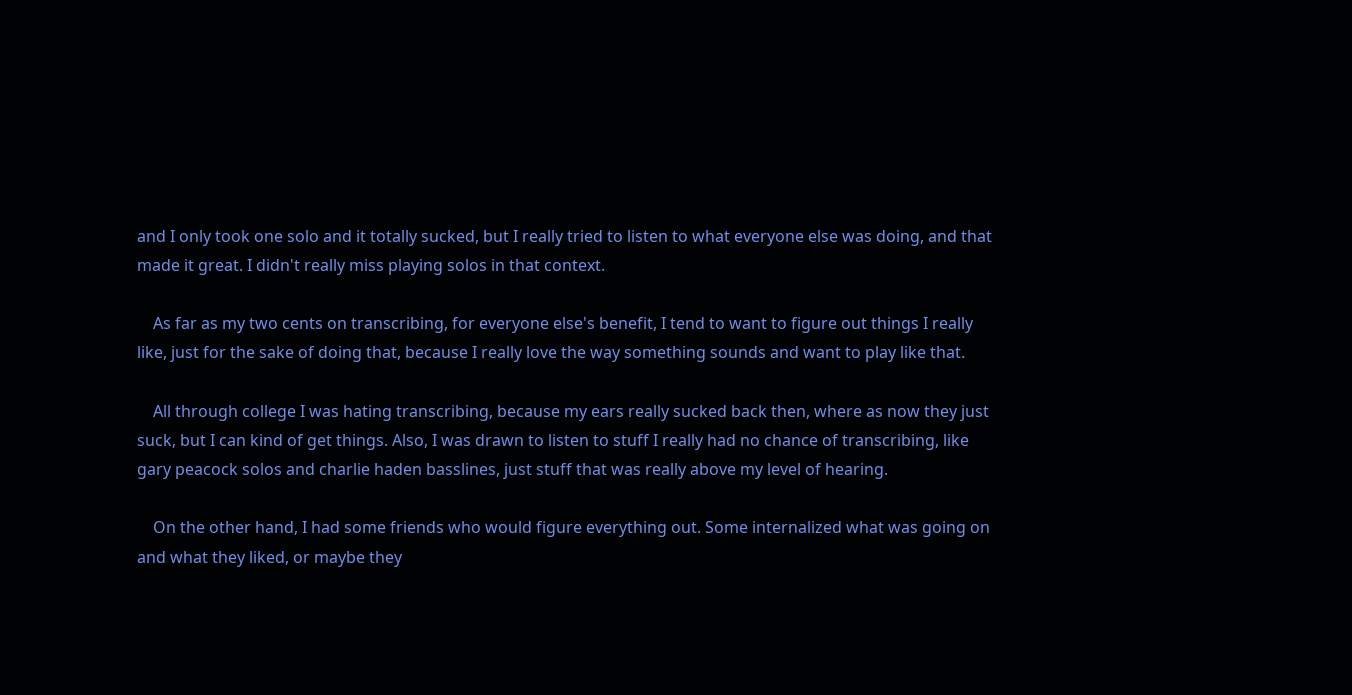and I only took one solo and it totally sucked, but I really tried to listen to what everyone else was doing, and that made it great. I didn't really miss playing solos in that context.

    As far as my two cents on transcribing, for everyone else's benefit, I tend to want to figure out things I really like, just for the sake of doing that, because I really love the way something sounds and want to play like that.

    All through college I was hating transcribing, because my ears really sucked back then, where as now they just suck, but I can kind of get things. Also, I was drawn to listen to stuff I really had no chance of transcribing, like gary peacock solos and charlie haden basslines, just stuff that was really above my level of hearing.

    On the other hand, I had some friends who would figure everything out. Some internalized what was going on and what they liked, or maybe they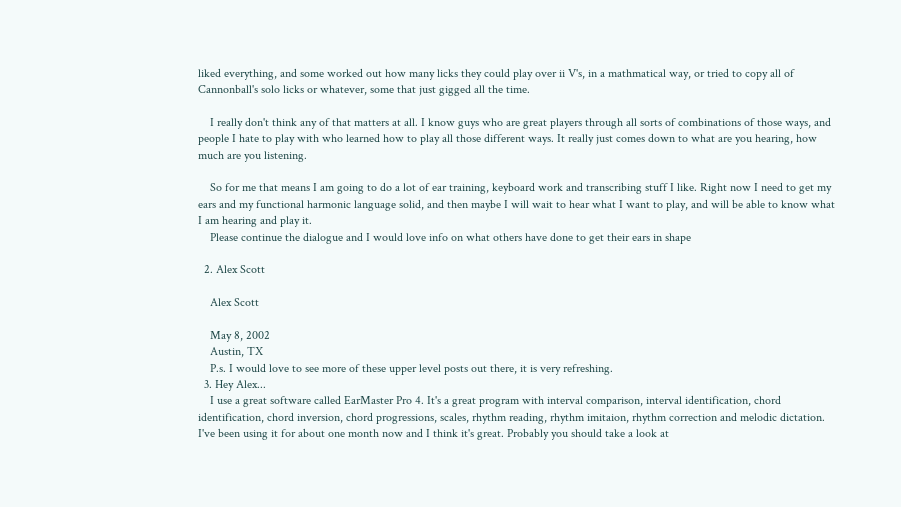liked everything, and some worked out how many licks they could play over ii V's, in a mathmatical way, or tried to copy all of Cannonball's solo licks or whatever, some that just gigged all the time.

    I really don't think any of that matters at all. I know guys who are great players through all sorts of combinations of those ways, and people I hate to play with who learned how to play all those different ways. It really just comes down to what are you hearing, how much are you listening.

    So for me that means I am going to do a lot of ear training, keyboard work and transcribing stuff I like. Right now I need to get my ears and my functional harmonic language solid, and then maybe I will wait to hear what I want to play, and will be able to know what I am hearing and play it.
    Please continue the dialogue and I would love info on what others have done to get their ears in shape

  2. Alex Scott

    Alex Scott

    May 8, 2002
    Austin, TX
    P.s. I would love to see more of these upper level posts out there, it is very refreshing.
  3. Hey Alex...
    I use a great software called EarMaster Pro 4. It's a great program with interval comparison, interval identification, chord identification, chord inversion, chord progressions, scales, rhythm reading, rhythm imitaion, rhythm correction and melodic dictation. I've been using it for about one month now and I think it's great. Probably you should take a look at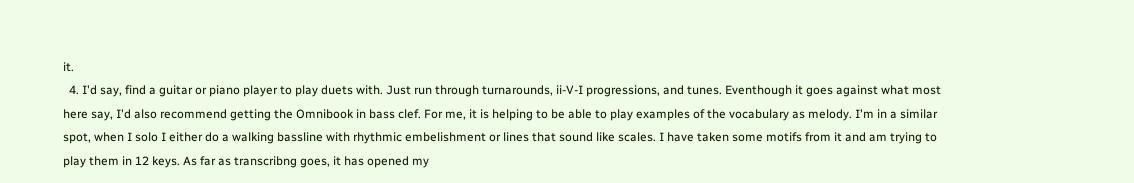it.
  4. I'd say, find a guitar or piano player to play duets with. Just run through turnarounds, ii-V-I progressions, and tunes. Eventhough it goes against what most here say, I'd also recommend getting the Omnibook in bass clef. For me, it is helping to be able to play examples of the vocabulary as melody. I'm in a similar spot, when I solo I either do a walking bassline with rhythmic embelishment or lines that sound like scales. I have taken some motifs from it and am trying to play them in 12 keys. As far as transcribng goes, it has opened my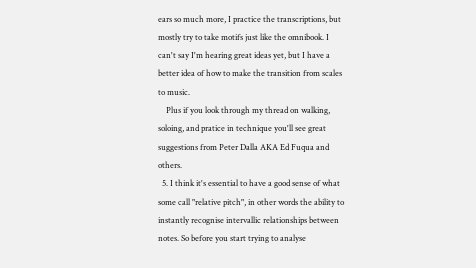ears so much more, I practice the transcriptions, but mostly try to take motifs just like the omnibook. I can't say I'm hearing great ideas yet, but I have a better idea of how to make the transition from scales to music.
    Plus if you look through my thread on walking, soloing, and pratice in technique you'll see great suggestions from Peter Dalla AKA Ed Fuqua and others.
  5. I think it's essential to have a good sense of what some call "relative pitch", in other words the ability to instantly recognise intervallic relationships between notes. So before you start trying to analyse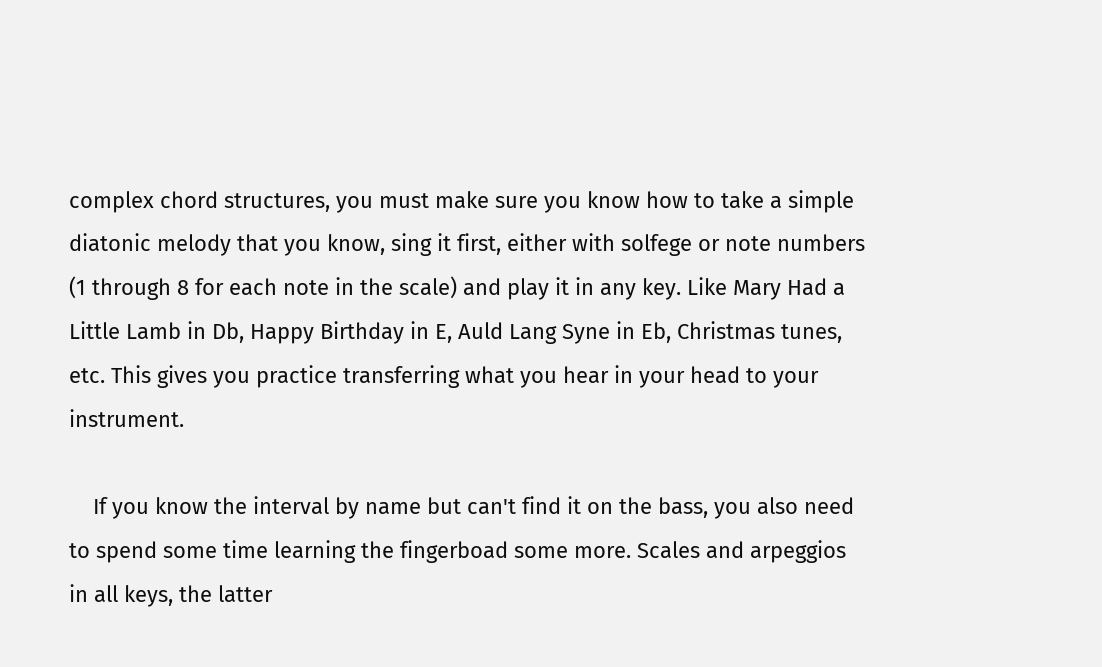complex chord structures, you must make sure you know how to take a simple diatonic melody that you know, sing it first, either with solfege or note numbers (1 through 8 for each note in the scale) and play it in any key. Like Mary Had a Little Lamb in Db, Happy Birthday in E, Auld Lang Syne in Eb, Christmas tunes, etc. This gives you practice transferring what you hear in your head to your instrument.

    If you know the interval by name but can't find it on the bass, you also need to spend some time learning the fingerboad some more. Scales and arpeggios in all keys, the latter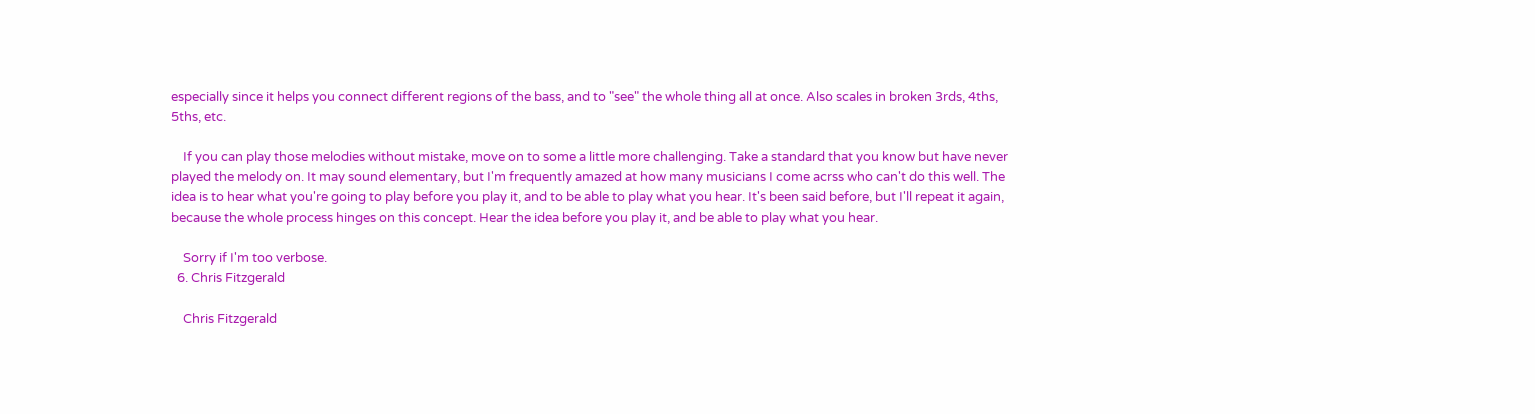especially since it helps you connect different regions of the bass, and to "see" the whole thing all at once. Also scales in broken 3rds, 4ths, 5ths, etc.

    If you can play those melodies without mistake, move on to some a little more challenging. Take a standard that you know but have never played the melody on. It may sound elementary, but I'm frequently amazed at how many musicians I come acrss who can't do this well. The idea is to hear what you're going to play before you play it, and to be able to play what you hear. It's been said before, but I'll repeat it again, because the whole process hinges on this concept. Hear the idea before you play it, and be able to play what you hear.

    Sorry if I'm too verbose.
  6. Chris Fitzgerald

    Chris Fitzgerald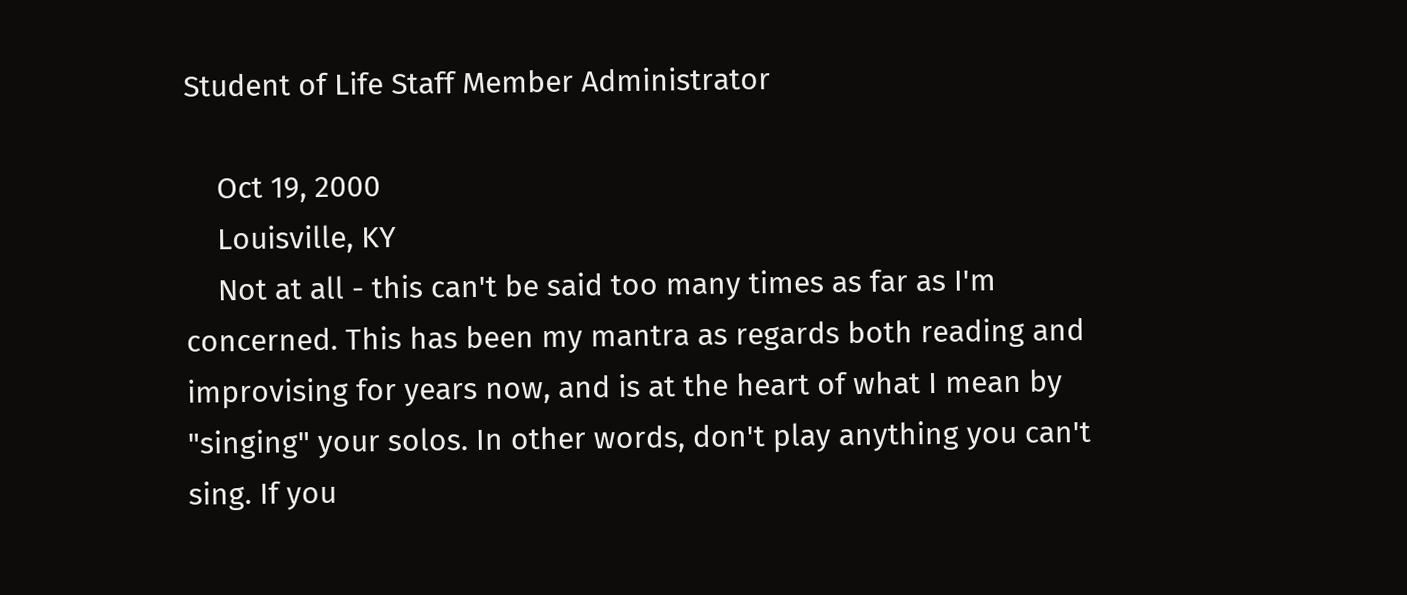Student of Life Staff Member Administrator

    Oct 19, 2000
    Louisville, KY
    Not at all - this can't be said too many times as far as I'm concerned. This has been my mantra as regards both reading and improvising for years now, and is at the heart of what I mean by "singing" your solos. In other words, don't play anything you can't sing. If you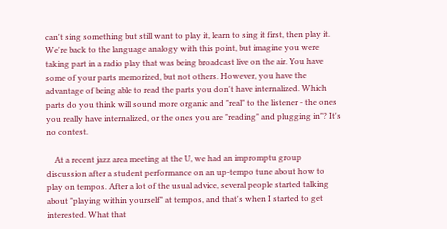can't sing something but still want to play it, learn to sing it first, then play it. We're back to the language analogy with this point, but imagine you were taking part in a radio play that was being broadcast live on the air. You have some of your parts memorized, but not others. However, you have the advantage of being able to read the parts you don't have internalized. Which parts do you think will sound more organic and "real" to the listener - the ones you really have internalized, or the ones you are "reading" and plugging in"? It's no contest.

    At a recent jazz area meeting at the U, we had an impromptu group discussion after a student performance on an up-tempo tune about how to play on tempos. After a lot of the usual advice, several people started talking about "playing within yourself" at tempos, and that's when I started to get interested. What that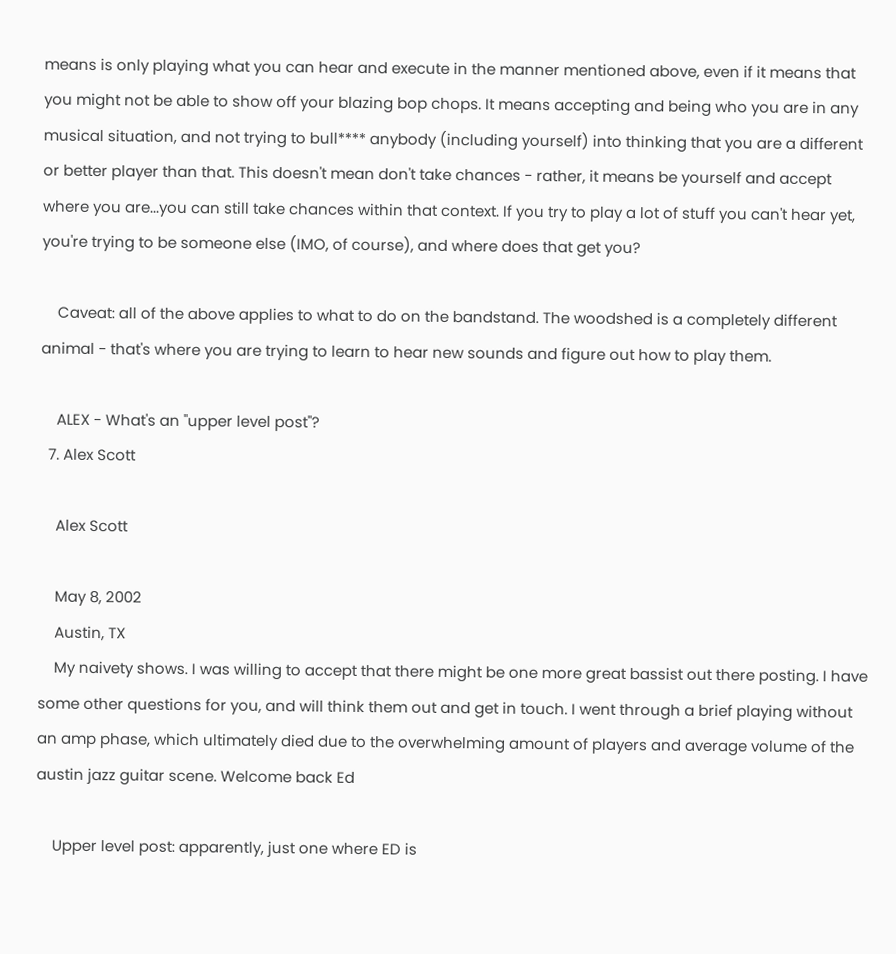means is only playing what you can hear and execute in the manner mentioned above, even if it means that you might not be able to show off your blazing bop chops. It means accepting and being who you are in any musical situation, and not trying to bull**** anybody (including yourself) into thinking that you are a different or better player than that. This doesn't mean don't take chances - rather, it means be yourself and accept where you are...you can still take chances within that context. If you try to play a lot of stuff you can't hear yet, you're trying to be someone else (IMO, of course), and where does that get you?

    Caveat: all of the above applies to what to do on the bandstand. The woodshed is a completely different animal - that's where you are trying to learn to hear new sounds and figure out how to play them.

    ALEX - What's an "upper level post"?
  7. Alex Scott

    Alex Scott

    May 8, 2002
    Austin, TX
    My naivety shows. I was willing to accept that there might be one more great bassist out there posting. I have some other questions for you, and will think them out and get in touch. I went through a brief playing without an amp phase, which ultimately died due to the overwhelming amount of players and average volume of the austin jazz guitar scene. Welcome back Ed

    Upper level post: apparently, just one where ED is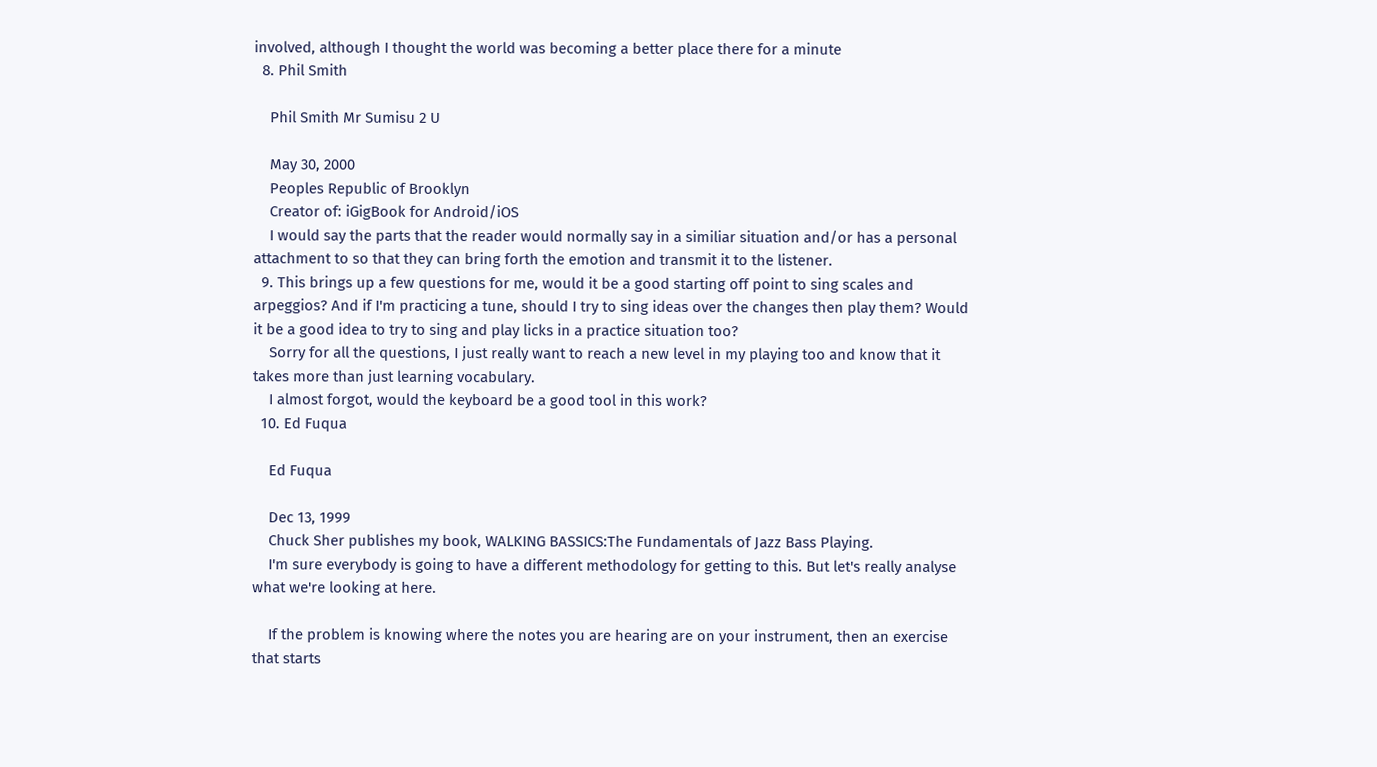involved, although I thought the world was becoming a better place there for a minute
  8. Phil Smith

    Phil Smith Mr Sumisu 2 U

    May 30, 2000
    Peoples Republic of Brooklyn
    Creator of: iGigBook for Android/iOS
    I would say the parts that the reader would normally say in a similiar situation and/or has a personal attachment to so that they can bring forth the emotion and transmit it to the listener.
  9. This brings up a few questions for me, would it be a good starting off point to sing scales and arpeggios? And if I'm practicing a tune, should I try to sing ideas over the changes then play them? Would it be a good idea to try to sing and play licks in a practice situation too?
    Sorry for all the questions, I just really want to reach a new level in my playing too and know that it takes more than just learning vocabulary.
    I almost forgot, would the keyboard be a good tool in this work?
  10. Ed Fuqua

    Ed Fuqua

    Dec 13, 1999
    Chuck Sher publishes my book, WALKING BASSICS:The Fundamentals of Jazz Bass Playing.
    I'm sure everybody is going to have a different methodology for getting to this. But let's really analyse what we're looking at here.

    If the problem is knowing where the notes you are hearing are on your instrument, then an exercise that starts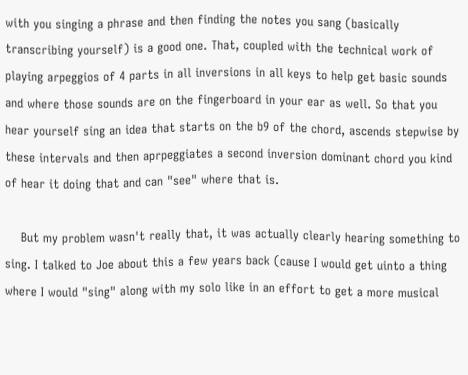with you singing a phrase and then finding the notes you sang (basically transcribing yourself) is a good one. That, coupled with the technical work of playing arpeggios of 4 parts in all inversions in all keys to help get basic sounds and where those sounds are on the fingerboard in your ear as well. So that you hear yourself sing an idea that starts on the b9 of the chord, ascends stepwise by these intervals and then aprpeggiates a second inversion dominant chord you kind of hear it doing that and can "see" where that is.

    But my problem wasn't really that, it was actually clearly hearing something to sing. I talked to Joe about this a few years back (cause I would get uinto a thing where I would "sing" along with my solo like in an effort to get a more musical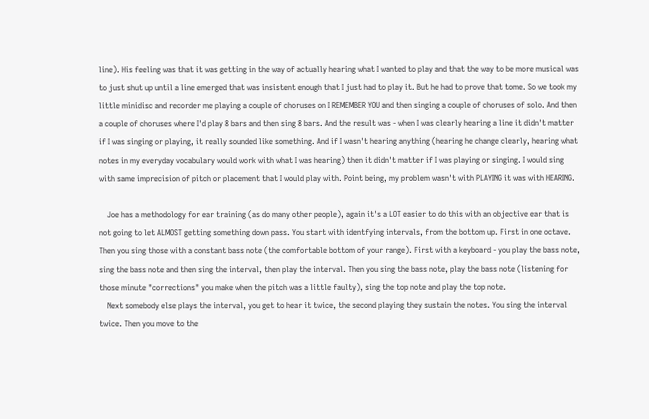line). His feeling was that it was getting in the way of actually hearing what I wanted to play and that the way to be more musical was to just shut up until a line emerged that was insistent enough that I just had to play it. But he had to prove that tome. So we took my little minidisc and recorder me playing a couple of choruses on I REMEMBER YOU and then singing a couple of choruses of solo. And then a couple of choruses where I'd play 8 bars and then sing 8 bars. And the result was - when I was clearly hearing a line it didn't matter if I was singing or playing, it really sounded like something. And if I wasn't hearing anything (hearing he change clearly, hearing what notes in my everyday vocabulary would work with what I was hearing) then it didn't matter if I was playing or singing. I would sing with same imprecision of pitch or placement that I would play with. Point being, my problem wasn't with PLAYING it was with HEARING.

    Joe has a methodology for ear training (as do many other people), again it's a LOT easier to do this with an objective ear that is not going to let ALMOST getting something down pass. You start with identfying intervals, from the bottom up. First in one octave. Then you sing those with a constant bass note (the comfortable bottom of your range). First with a keyboard - you play the bass note, sing the bass note and then sing the interval, then play the interval. Then you sing the bass note, play the bass note (listening for those minute "corrections" you make when the pitch was a little faulty), sing the top note and play the top note.
    Next somebody else plays the interval, you get to hear it twice, the second playing they sustain the notes. You sing the interval twice. Then you move to the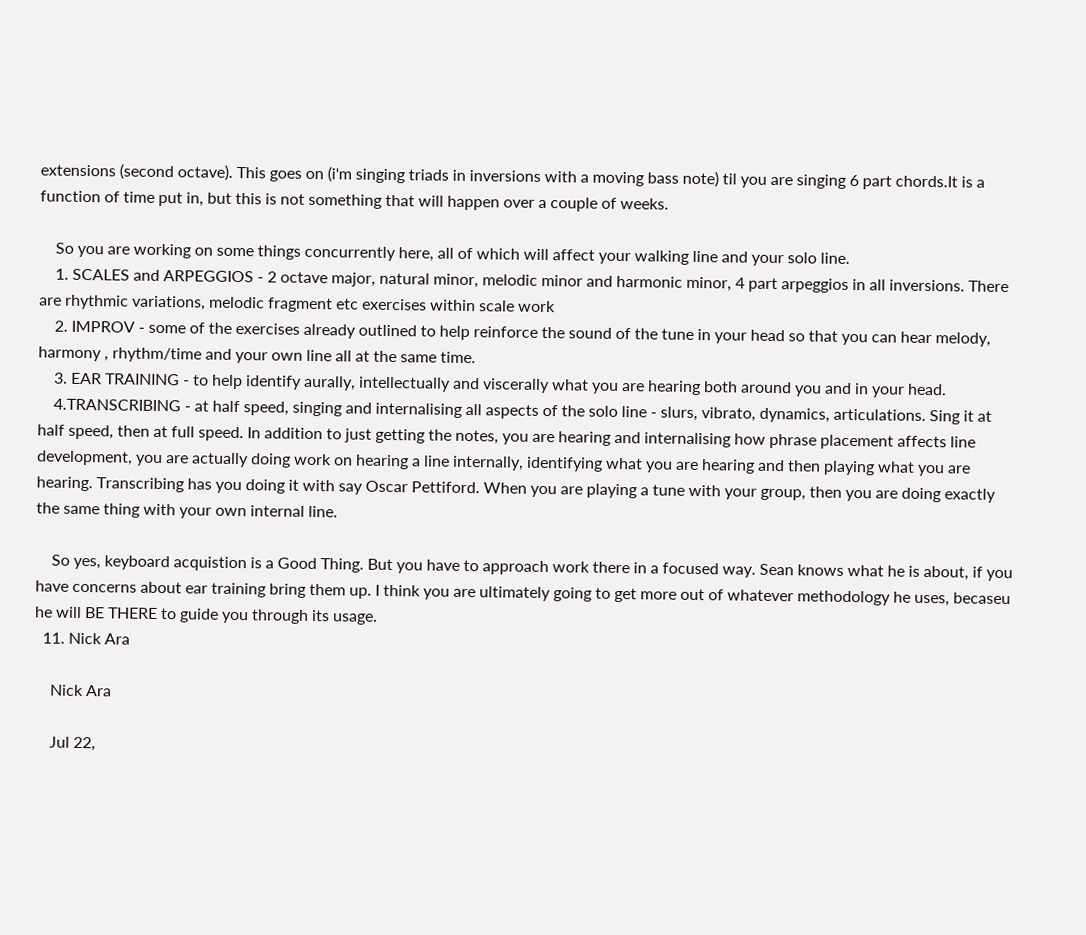extensions (second octave). This goes on (i'm singing triads in inversions with a moving bass note) til you are singing 6 part chords.It is a function of time put in, but this is not something that will happen over a couple of weeks.

    So you are working on some things concurrently here, all of which will affect your walking line and your solo line.
    1. SCALES and ARPEGGIOS - 2 octave major, natural minor, melodic minor and harmonic minor, 4 part arpeggios in all inversions. There are rhythmic variations, melodic fragment etc exercises within scale work
    2. IMPROV - some of the exercises already outlined to help reinforce the sound of the tune in your head so that you can hear melody, harmony , rhythm/time and your own line all at the same time.
    3. EAR TRAINING - to help identify aurally, intellectually and viscerally what you are hearing both around you and in your head.
    4.TRANSCRIBING - at half speed, singing and internalising all aspects of the solo line - slurs, vibrato, dynamics, articulations. Sing it at half speed, then at full speed. In addition to just getting the notes, you are hearing and internalising how phrase placement affects line development, you are actually doing work on hearing a line internally, identifying what you are hearing and then playing what you are hearing. Transcribing has you doing it with say Oscar Pettiford. When you are playing a tune with your group, then you are doing exactly the same thing with your own internal line.

    So yes, keyboard acquistion is a Good Thing. But you have to approach work there in a focused way. Sean knows what he is about, if you have concerns about ear training bring them up. I think you are ultimately going to get more out of whatever methodology he uses, becaseu he will BE THERE to guide you through its usage.
  11. Nick Ara

    Nick Ara

    Jul 22,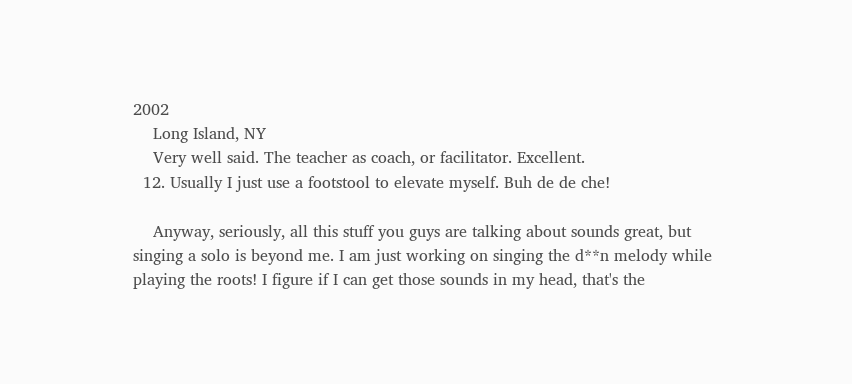2002
    Long Island, NY
    Very well said. The teacher as coach, or facilitator. Excellent.
  12. Usually I just use a footstool to elevate myself. Buh de de che!

    Anyway, seriously, all this stuff you guys are talking about sounds great, but singing a solo is beyond me. I am just working on singing the d**n melody while playing the roots! I figure if I can get those sounds in my head, that's the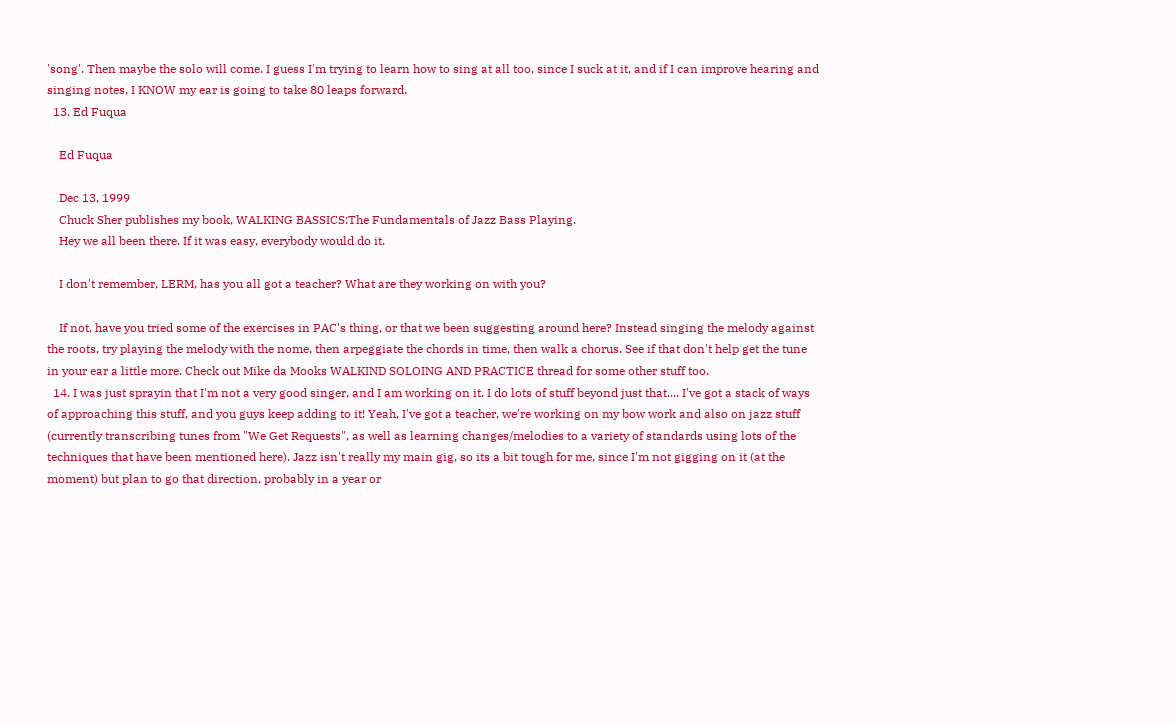'song'. Then maybe the solo will come. I guess I'm trying to learn how to sing at all too, since I suck at it, and if I can improve hearing and singing notes, I KNOW my ear is going to take 80 leaps forward.
  13. Ed Fuqua

    Ed Fuqua

    Dec 13, 1999
    Chuck Sher publishes my book, WALKING BASSICS:The Fundamentals of Jazz Bass Playing.
    Hey we all been there. If it was easy, everybody would do it.

    I don't remember, LERM, has you all got a teacher? What are they working on with you?

    If not, have you tried some of the exercises in PAC's thing, or that we been suggesting around here? Instead singing the melody against the roots, try playing the melody with the nome, then arpeggiate the chords in time, then walk a chorus. See if that don't help get the tune in your ear a little more. Check out Mike da Mooks WALKIND SOLOING AND PRACTICE thread for some other stuff too.
  14. I was just sprayin that I'm not a very good singer, and I am working on it. I do lots of stuff beyond just that.... I've got a stack of ways of approaching this stuff, and you guys keep adding to it! Yeah, I've got a teacher, we're working on my bow work and also on jazz stuff (currently transcribing tunes from "We Get Requests", as well as learning changes/melodies to a variety of standards using lots of the techniques that have been mentioned here). Jazz isn't really my main gig, so its a bit tough for me, since I'm not gigging on it (at the moment) but plan to go that direction, probably in a year or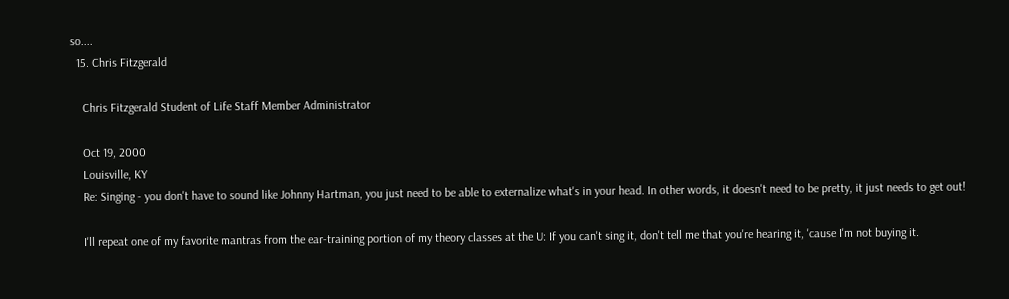so....
  15. Chris Fitzgerald

    Chris Fitzgerald Student of Life Staff Member Administrator

    Oct 19, 2000
    Louisville, KY
    Re: Singing - you don't have to sound like Johnny Hartman, you just need to be able to externalize what's in your head. In other words, it doesn't need to be pretty, it just needs to get out!

    I'll repeat one of my favorite mantras from the ear-training portion of my theory classes at the U: If you can't sing it, don't tell me that you're hearing it, 'cause I'm not buying it.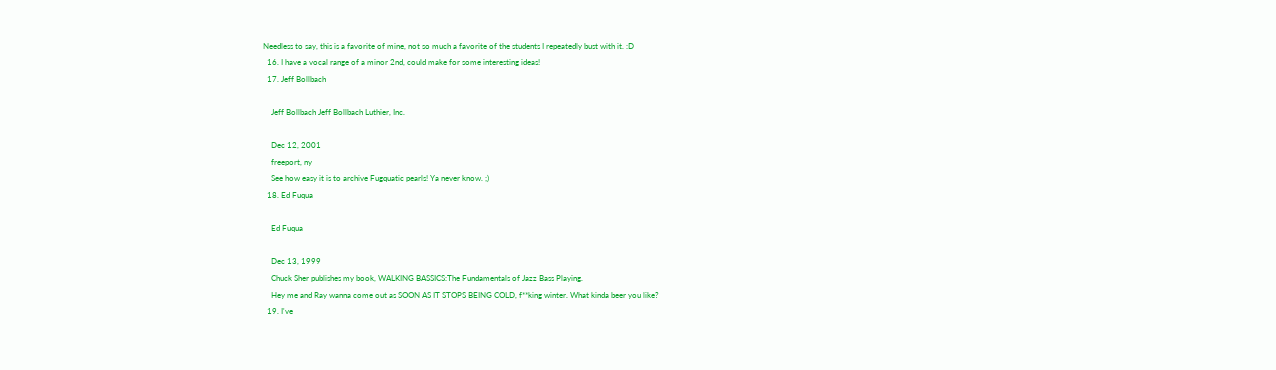Needless to say, this is a favorite of mine, not so much a favorite of the students I repeatedly bust with it. :D
  16. I have a vocal range of a minor 2nd, could make for some interesting ideas!
  17. Jeff Bollbach

    Jeff Bollbach Jeff Bollbach Luthier, Inc.

    Dec 12, 2001
    freeport, ny
    See how easy it is to archive Fugquatic pearls! Ya never know. ;)
  18. Ed Fuqua

    Ed Fuqua

    Dec 13, 1999
    Chuck Sher publishes my book, WALKING BASSICS:The Fundamentals of Jazz Bass Playing.
    Hey me and Ray wanna come out as SOON AS IT STOPS BEING COLD, f**king winter. What kinda beer you like?
  19. I've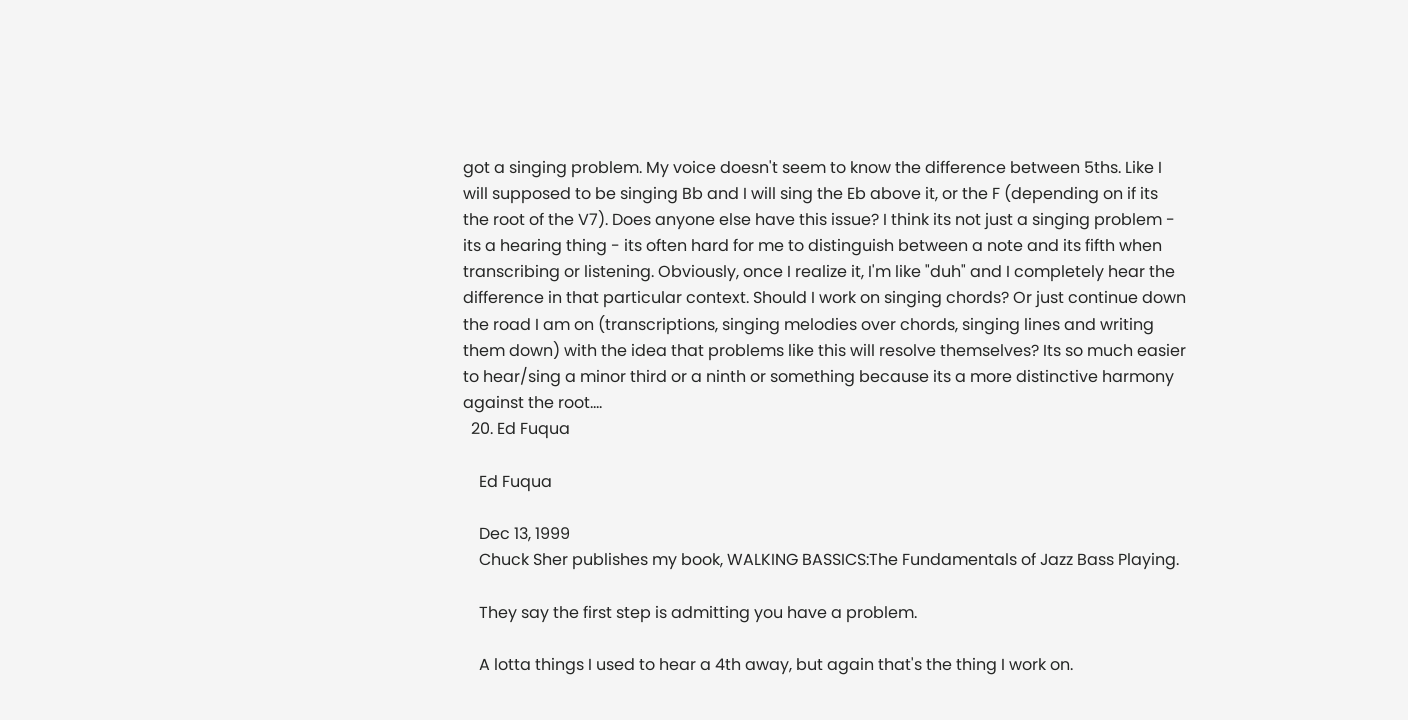got a singing problem. My voice doesn't seem to know the difference between 5ths. Like I will supposed to be singing Bb and I will sing the Eb above it, or the F (depending on if its the root of the V7). Does anyone else have this issue? I think its not just a singing problem - its a hearing thing - its often hard for me to distinguish between a note and its fifth when transcribing or listening. Obviously, once I realize it, I'm like "duh" and I completely hear the difference in that particular context. Should I work on singing chords? Or just continue down the road I am on (transcriptions, singing melodies over chords, singing lines and writing them down) with the idea that problems like this will resolve themselves? Its so much easier to hear/sing a minor third or a ninth or something because its a more distinctive harmony against the root....
  20. Ed Fuqua

    Ed Fuqua

    Dec 13, 1999
    Chuck Sher publishes my book, WALKING BASSICS:The Fundamentals of Jazz Bass Playing.

    They say the first step is admitting you have a problem.

    A lotta things I used to hear a 4th away, but again that's the thing I work on.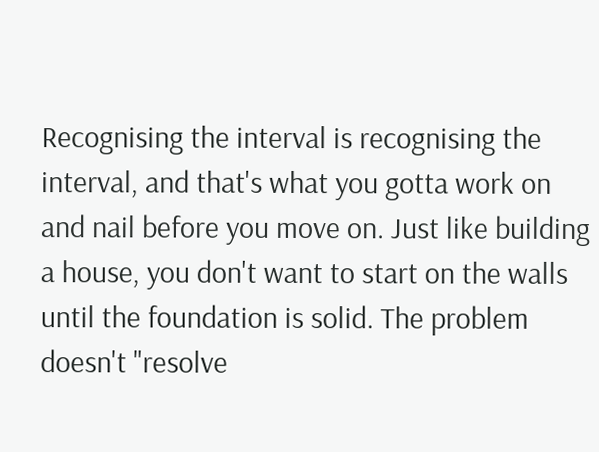Recognising the interval is recognising the interval, and that's what you gotta work on and nail before you move on. Just like building a house, you don't want to start on the walls until the foundation is solid. The problem doesn't "resolve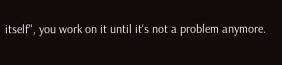itself", you work on it until it's not a problem anymore.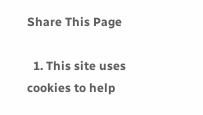Share This Page

  1. This site uses cookies to help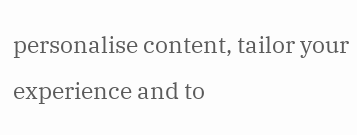personalise content, tailor your experience and to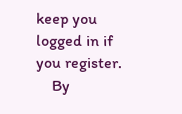keep you logged in if you register.
    By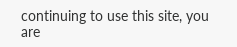continuing to use this site, you are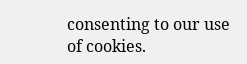consenting to our use of cookies.